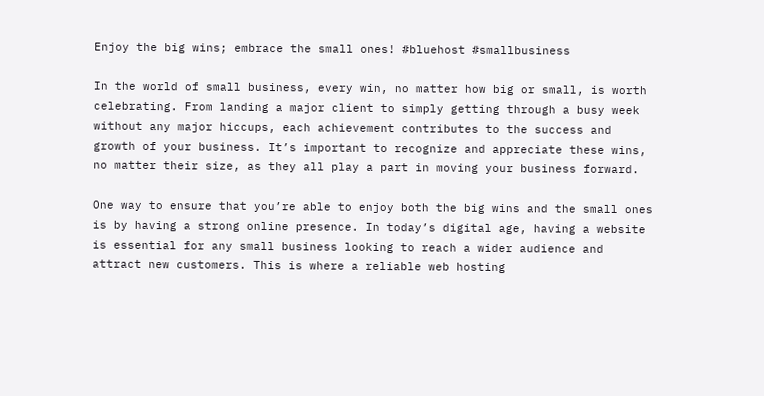Enjoy the big wins; embrace the small ones! #bluehost #smallbusiness

In the world of small business, every win, no matter how big or small, is worth celebrating. From landing a major client to simply getting through a busy week without any major hiccups, each achievement contributes to the success and growth of your business. It’s important to recognize and appreciate these wins, no matter their size, as they all play a part in moving your business forward.

One way to ensure that you’re able to enjoy both the big wins and the small ones is by having a strong online presence. In today’s digital age, having a website is essential for any small business looking to reach a wider audience and attract new customers. This is where a reliable web hosting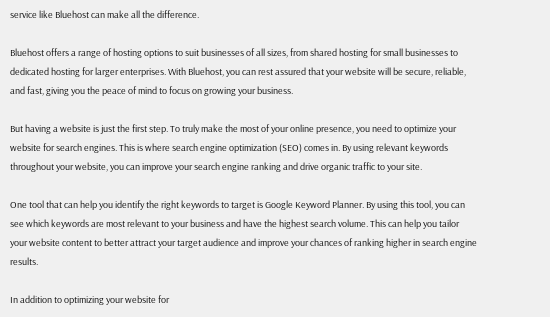service like Bluehost can make all the difference.

Bluehost offers a range of hosting options to suit businesses of all sizes, from shared hosting for small businesses to dedicated hosting for larger enterprises. With Bluehost, you can rest assured that your website will be secure, reliable, and fast, giving you the peace of mind to focus on growing your business.

But having a website is just the first step. To truly make the most of your online presence, you need to optimize your website for search engines. This is where search engine optimization (SEO) comes in. By using relevant keywords throughout your website, you can improve your search engine ranking and drive organic traffic to your site.

One tool that can help you identify the right keywords to target is Google Keyword Planner. By using this tool, you can see which keywords are most relevant to your business and have the highest search volume. This can help you tailor your website content to better attract your target audience and improve your chances of ranking higher in search engine results.

In addition to optimizing your website for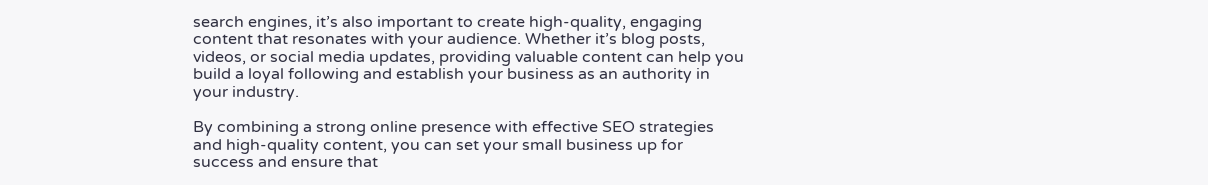search engines, it’s also important to create high-quality, engaging content that resonates with your audience. Whether it’s blog posts, videos, or social media updates, providing valuable content can help you build a loyal following and establish your business as an authority in your industry.

By combining a strong online presence with effective SEO strategies and high-quality content, you can set your small business up for success and ensure that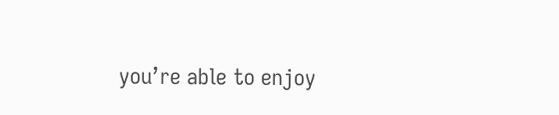you’re able to enjoy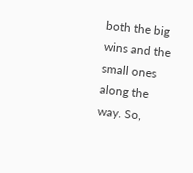both the big wins and the small ones along the way. So,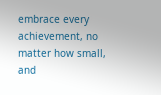embrace every achievement, no matter how small, and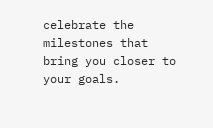celebrate the milestones that bring you closer to your goals.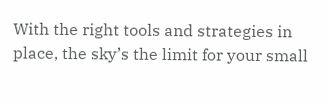With the right tools and strategies in place, the sky’s the limit for your small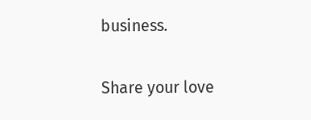business.

Share your love